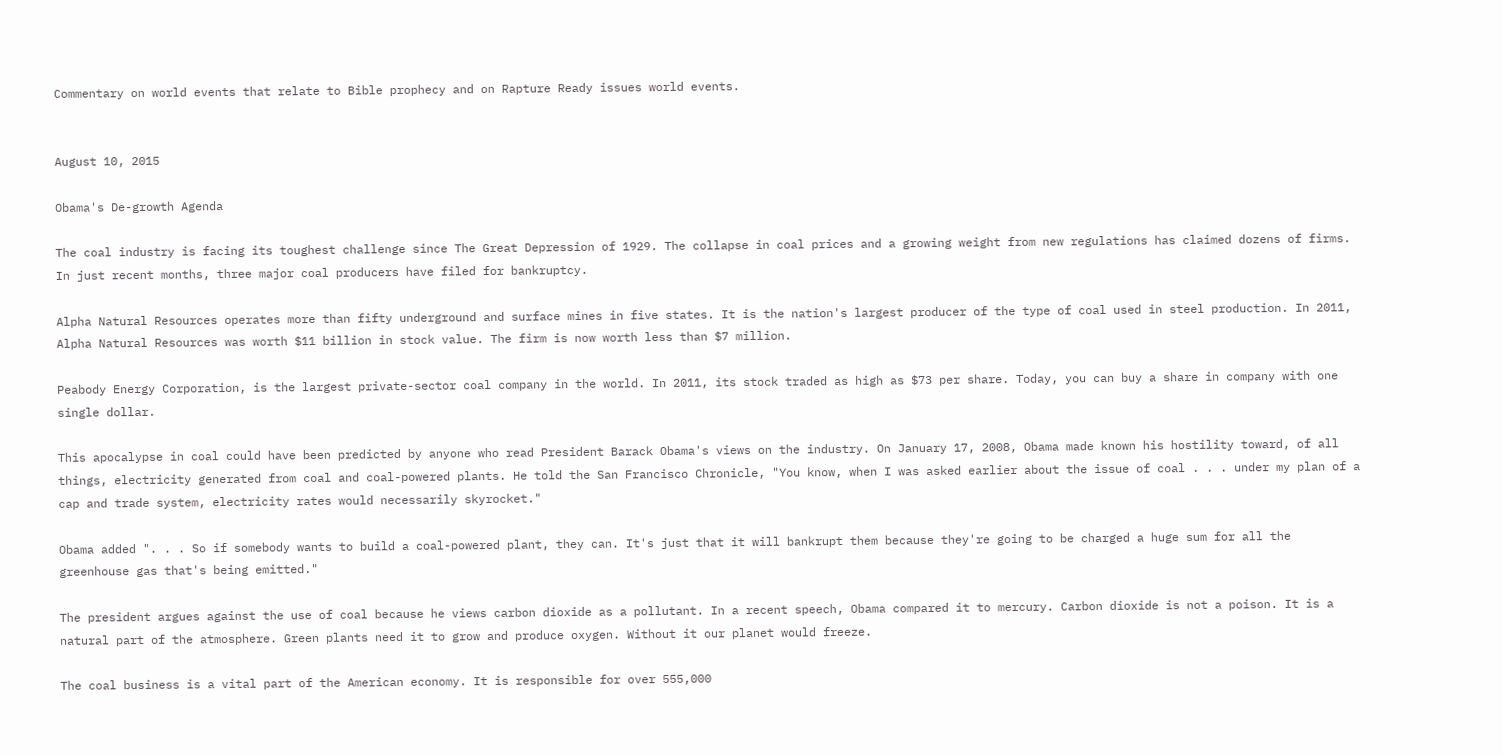Commentary on world events that relate to Bible prophecy and on Rapture Ready issues world events.


August 10, 2015

Obama's De-growth Agenda

The coal industry is facing its toughest challenge since The Great Depression of 1929. The collapse in coal prices and a growing weight from new regulations has claimed dozens of firms. In just recent months, three major coal producers have filed for bankruptcy.

Alpha Natural Resources operates more than fifty underground and surface mines in five states. It is the nation's largest producer of the type of coal used in steel production. In 2011, Alpha Natural Resources was worth $11 billion in stock value. The firm is now worth less than $7 million.

Peabody Energy Corporation, is the largest private-sector coal company in the world. In 2011, its stock traded as high as $73 per share. Today, you can buy a share in company with one single dollar.

This apocalypse in coal could have been predicted by anyone who read President Barack Obama's views on the industry. On January 17, 2008, Obama made known his hostility toward, of all things, electricity generated from coal and coal-powered plants. He told the San Francisco Chronicle, "You know, when I was asked earlier about the issue of coal . . . under my plan of a cap and trade system, electricity rates would necessarily skyrocket."

Obama added ". . . So if somebody wants to build a coal-powered plant, they can. It's just that it will bankrupt them because they're going to be charged a huge sum for all the greenhouse gas that's being emitted."

The president argues against the use of coal because he views carbon dioxide as a pollutant. In a recent speech, Obama compared it to mercury. Carbon dioxide is not a poison. It is a natural part of the atmosphere. Green plants need it to grow and produce oxygen. Without it our planet would freeze.

The coal business is a vital part of the American economy. It is responsible for over 555,000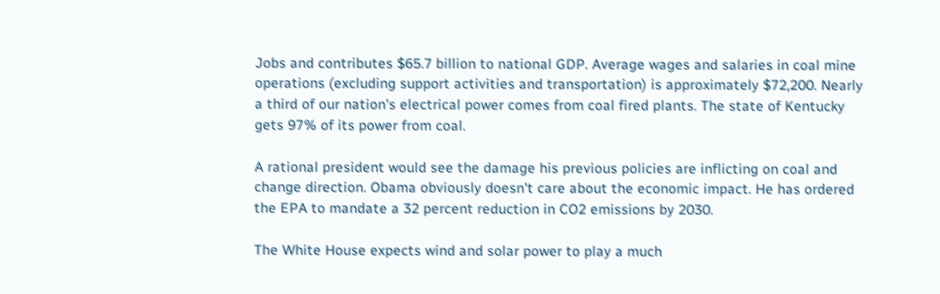Jobs and contributes $65.7 billion to national GDP. Average wages and salaries in coal mine operations (excluding support activities and transportation) is approximately $72,200. Nearly a third of our nation's electrical power comes from coal fired plants. The state of Kentucky gets 97% of its power from coal.

A rational president would see the damage his previous policies are inflicting on coal and change direction. Obama obviously doesn't care about the economic impact. He has ordered the EPA to mandate a 32 percent reduction in CO2 emissions by 2030.

The White House expects wind and solar power to play a much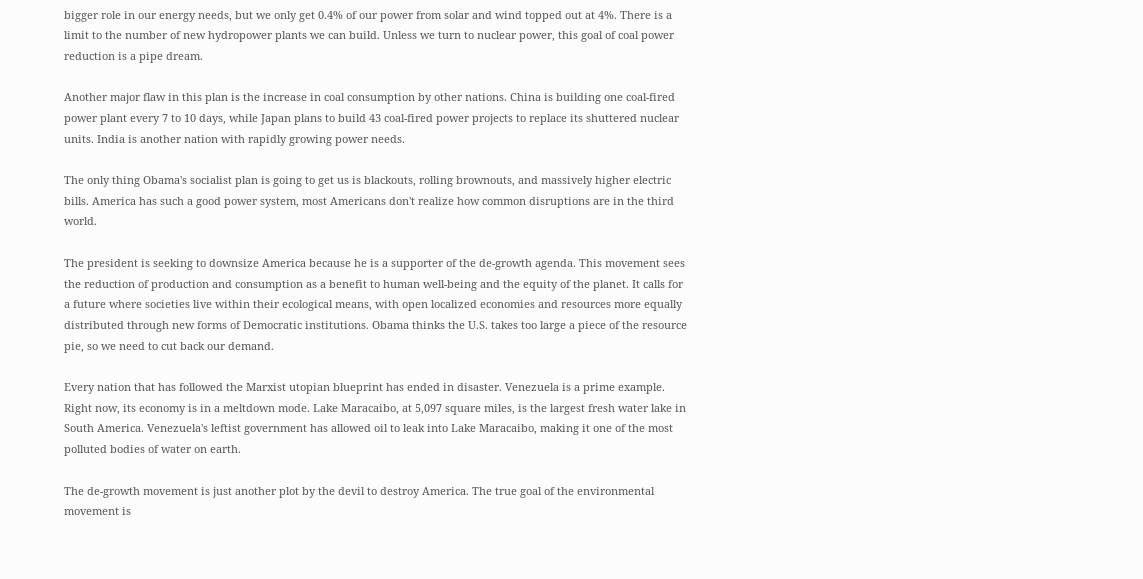bigger role in our energy needs, but we only get 0.4% of our power from solar and wind topped out at 4%. There is a limit to the number of new hydropower plants we can build. Unless we turn to nuclear power, this goal of coal power reduction is a pipe dream.

Another major flaw in this plan is the increase in coal consumption by other nations. China is building one coal-fired power plant every 7 to 10 days, while Japan plans to build 43 coal-fired power projects to replace its shuttered nuclear units. India is another nation with rapidly growing power needs.

The only thing Obama's socialist plan is going to get us is blackouts, rolling brownouts, and massively higher electric bills. America has such a good power system, most Americans don't realize how common disruptions are in the third world.

The president is seeking to downsize America because he is a supporter of the de-growth agenda. This movement sees the reduction of production and consumption as a benefit to human well-being and the equity of the planet. It calls for a future where societies live within their ecological means, with open localized economies and resources more equally distributed through new forms of Democratic institutions. Obama thinks the U.S. takes too large a piece of the resource pie, so we need to cut back our demand.

Every nation that has followed the Marxist utopian blueprint has ended in disaster. Venezuela is a prime example. Right now, its economy is in a meltdown mode. Lake Maracaibo, at 5,097 square miles, is the largest fresh water lake in South America. Venezuela's leftist government has allowed oil to leak into Lake Maracaibo, making it one of the most polluted bodies of water on earth.

The de-growth movement is just another plot by the devil to destroy America. The true goal of the environmental movement is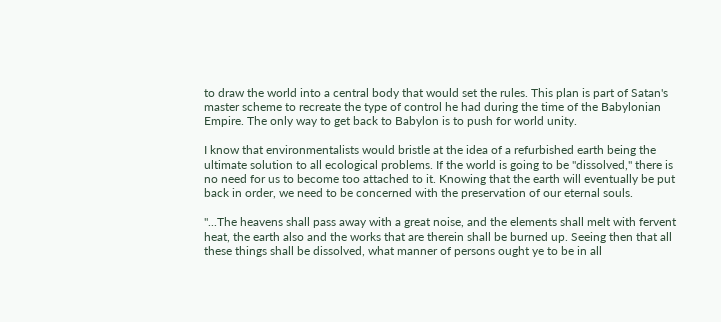to draw the world into a central body that would set the rules. This plan is part of Satan's master scheme to recreate the type of control he had during the time of the Babylonian Empire. The only way to get back to Babylon is to push for world unity.

I know that environmentalists would bristle at the idea of a refurbished earth being the ultimate solution to all ecological problems. If the world is going to be "dissolved," there is no need for us to become too attached to it. Knowing that the earth will eventually be put back in order, we need to be concerned with the preservation of our eternal souls.

"...The heavens shall pass away with a great noise, and the elements shall melt with fervent heat, the earth also and the works that are therein shall be burned up. Seeing then that all these things shall be dissolved, what manner of persons ought ye to be in all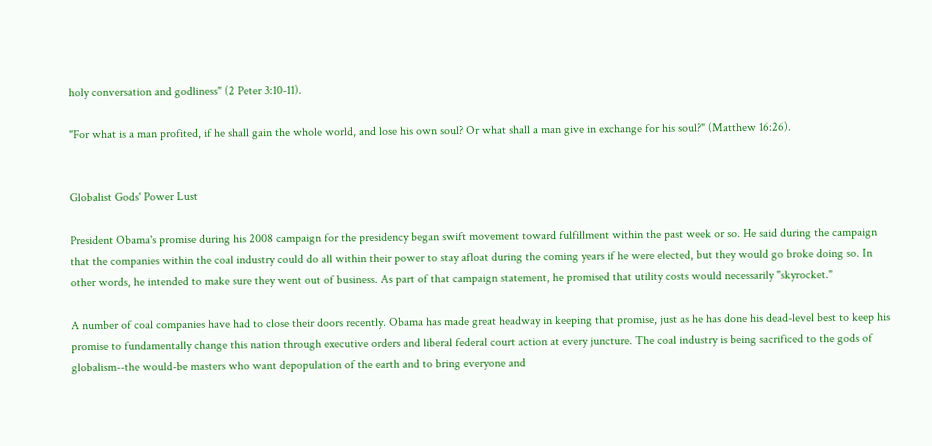holy conversation and godliness" (2 Peter 3:10-11).

"For what is a man profited, if he shall gain the whole world, and lose his own soul? Or what shall a man give in exchange for his soul?" (Matthew 16:26).


Globalist Gods' Power Lust

President Obama's promise during his 2008 campaign for the presidency began swift movement toward fulfillment within the past week or so. He said during the campaign that the companies within the coal industry could do all within their power to stay afloat during the coming years if he were elected, but they would go broke doing so. In other words, he intended to make sure they went out of business. As part of that campaign statement, he promised that utility costs would necessarily "skyrocket."

A number of coal companies have had to close their doors recently. Obama has made great headway in keeping that promise, just as he has done his dead-level best to keep his promise to fundamentally change this nation through executive orders and liberal federal court action at every juncture. The coal industry is being sacrificed to the gods of globalism--the would-be masters who want depopulation of the earth and to bring everyone and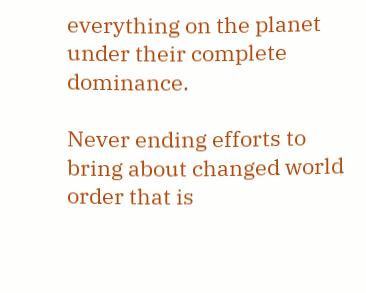everything on the planet under their complete dominance.

Never ending efforts to bring about changed world order that is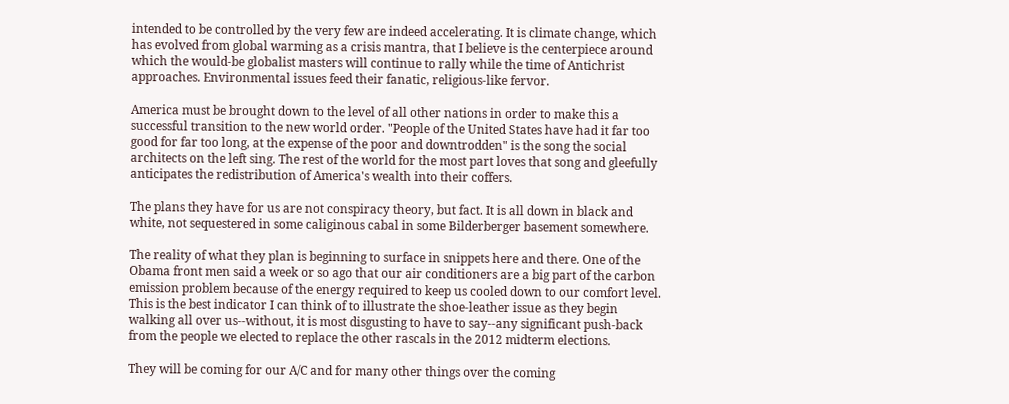intended to be controlled by the very few are indeed accelerating. It is climate change, which has evolved from global warming as a crisis mantra, that I believe is the centerpiece around which the would-be globalist masters will continue to rally while the time of Antichrist approaches. Environmental issues feed their fanatic, religious-like fervor.

America must be brought down to the level of all other nations in order to make this a successful transition to the new world order. "People of the United States have had it far too good for far too long, at the expense of the poor and downtrodden" is the song the social architects on the left sing. The rest of the world for the most part loves that song and gleefully anticipates the redistribution of America's wealth into their coffers.

The plans they have for us are not conspiracy theory, but fact. It is all down in black and white, not sequestered in some caliginous cabal in some Bilderberger basement somewhere.

The reality of what they plan is beginning to surface in snippets here and there. One of the Obama front men said a week or so ago that our air conditioners are a big part of the carbon emission problem because of the energy required to keep us cooled down to our comfort level. This is the best indicator I can think of to illustrate the shoe-leather issue as they begin walking all over us--without, it is most disgusting to have to say--any significant push-back from the people we elected to replace the other rascals in the 2012 midterm elections.

They will be coming for our A/C and for many other things over the coming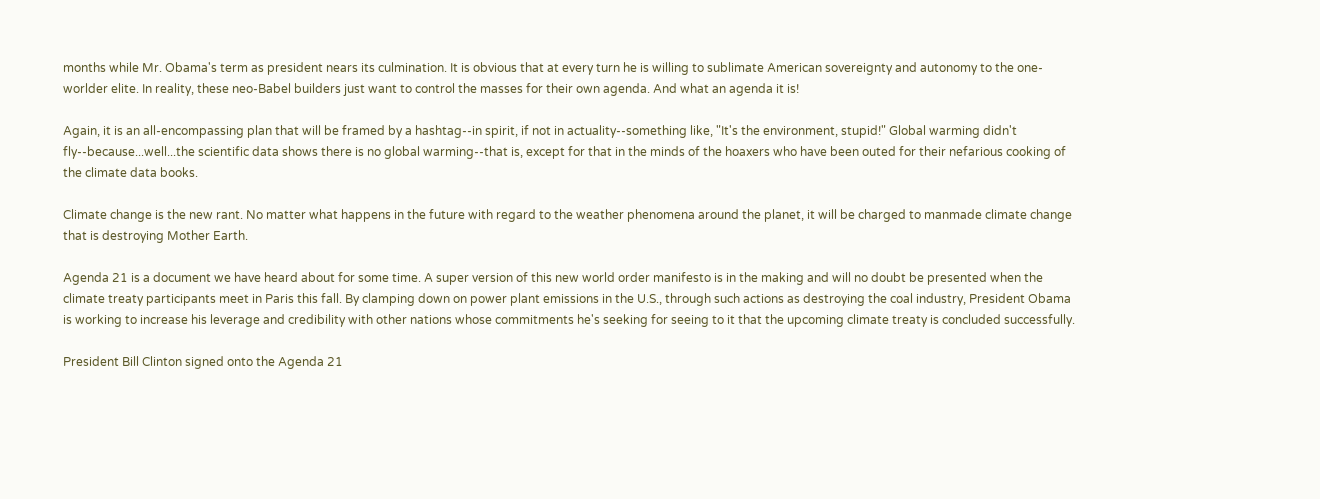months while Mr. Obama's term as president nears its culmination. It is obvious that at every turn he is willing to sublimate American sovereignty and autonomy to the one-worlder elite. In reality, these neo-Babel builders just want to control the masses for their own agenda. And what an agenda it is!

Again, it is an all-encompassing plan that will be framed by a hashtag--in spirit, if not in actuality--something like, "It's the environment, stupid!" Global warming didn't fly--because...well...the scientific data shows there is no global warming--that is, except for that in the minds of the hoaxers who have been outed for their nefarious cooking of the climate data books.

Climate change is the new rant. No matter what happens in the future with regard to the weather phenomena around the planet, it will be charged to manmade climate change that is destroying Mother Earth.

Agenda 21 is a document we have heard about for some time. A super version of this new world order manifesto is in the making and will no doubt be presented when the climate treaty participants meet in Paris this fall. By clamping down on power plant emissions in the U.S., through such actions as destroying the coal industry, President Obama is working to increase his leverage and credibility with other nations whose commitments he's seeking for seeing to it that the upcoming climate treaty is concluded successfully.

President Bill Clinton signed onto the Agenda 21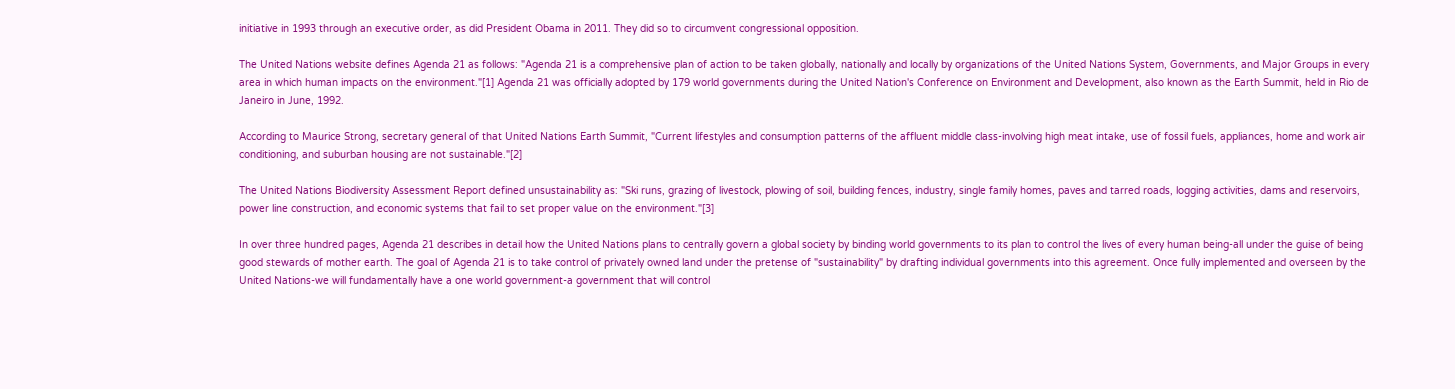initiative in 1993 through an executive order, as did President Obama in 2011. They did so to circumvent congressional opposition.

The United Nations website defines Agenda 21 as follows: "Agenda 21 is a comprehensive plan of action to be taken globally, nationally and locally by organizations of the United Nations System, Governments, and Major Groups in every area in which human impacts on the environment."[1] Agenda 21 was officially adopted by 179 world governments during the United Nation's Conference on Environment and Development, also known as the Earth Summit, held in Rio de Janeiro in June, 1992.

According to Maurice Strong, secretary general of that United Nations Earth Summit, "Current lifestyles and consumption patterns of the affluent middle class-involving high meat intake, use of fossil fuels, appliances, home and work air conditioning, and suburban housing are not sustainable."[2]

The United Nations Biodiversity Assessment Report defined unsustainability as: "Ski runs, grazing of livestock, plowing of soil, building fences, industry, single family homes, paves and tarred roads, logging activities, dams and reservoirs, power line construction, and economic systems that fail to set proper value on the environment."[3]

In over three hundred pages, Agenda 21 describes in detail how the United Nations plans to centrally govern a global society by binding world governments to its plan to control the lives of every human being-all under the guise of being good stewards of mother earth. The goal of Agenda 21 is to take control of privately owned land under the pretense of "sustainability" by drafting individual governments into this agreement. Once fully implemented and overseen by the United Nations-we will fundamentally have a one world government-a government that will control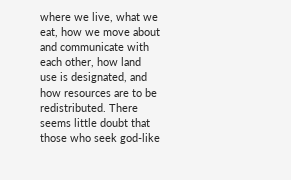where we live, what we eat, how we move about and communicate with each other, how land use is designated, and how resources are to be redistributed. There seems little doubt that those who seek god-like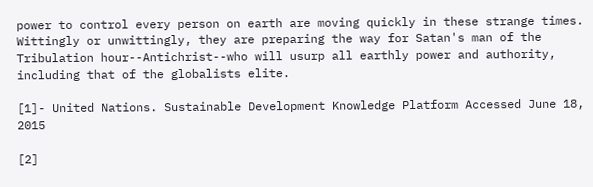power to control every person on earth are moving quickly in these strange times. Wittingly or unwittingly, they are preparing the way for Satan's man of the Tribulation hour--Antichrist--who will usurp all earthly power and authority, including that of the globalists elite.

[1]- United Nations. Sustainable Development Knowledge Platform Accessed June 18, 2015

[2]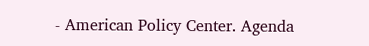- American Policy Center. Agenda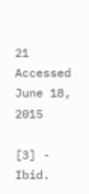21 Accessed June 18, 2015

[3] - Ibid.